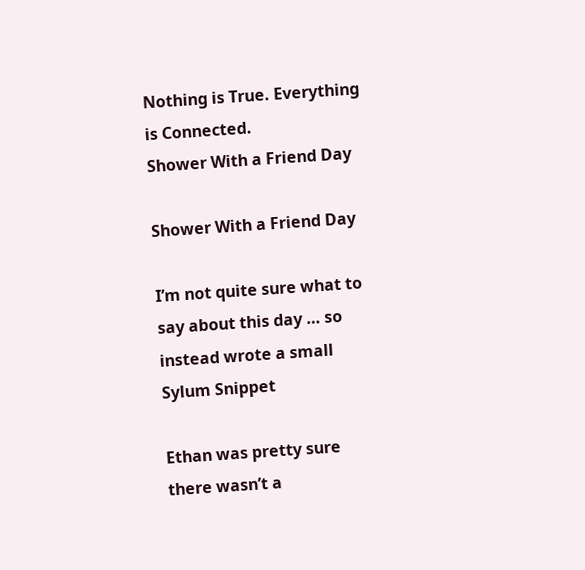Nothing is True. Everything is Connected.
Shower With a Friend Day

Shower With a Friend Day

I’m not quite sure what to say about this day … so instead wrote a small Sylum Snippet

Ethan was pretty sure there wasn’t a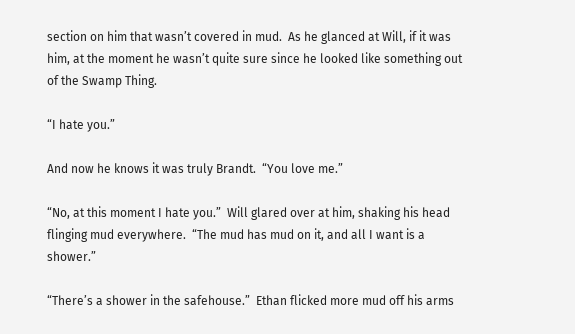section on him that wasn’t covered in mud.  As he glanced at Will, if it was him, at the moment he wasn’t quite sure since he looked like something out of the Swamp Thing.

“I hate you.”

And now he knows it was truly Brandt.  “You love me.”

“No, at this moment I hate you.”  Will glared over at him, shaking his head flinging mud everywhere.  “The mud has mud on it, and all I want is a shower.”

“There’s a shower in the safehouse.”  Ethan flicked more mud off his arms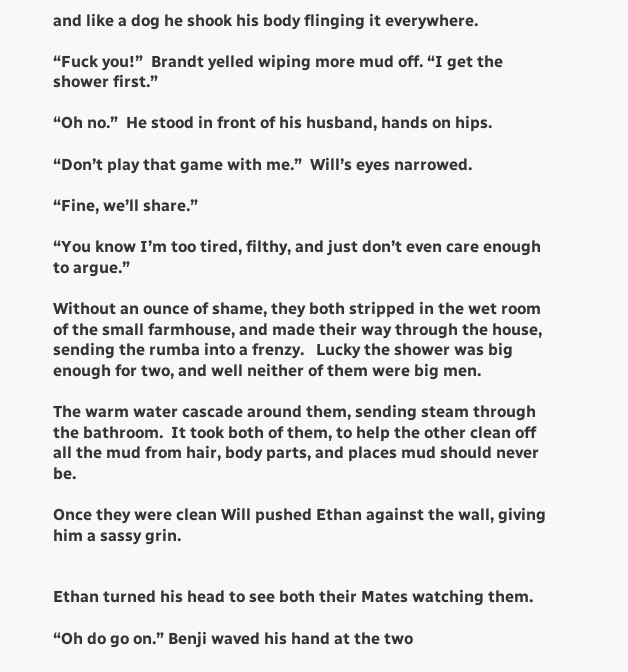and like a dog he shook his body flinging it everywhere.

“Fuck you!”  Brandt yelled wiping more mud off. “I get the shower first.”

“Oh no.”  He stood in front of his husband, hands on hips.

“Don’t play that game with me.”  Will’s eyes narrowed.

“Fine, we’ll share.”

“You know I’m too tired, filthy, and just don’t even care enough to argue.”

Without an ounce of shame, they both stripped in the wet room of the small farmhouse, and made their way through the house, sending the rumba into a frenzy.   Lucky the shower was big enough for two, and well neither of them were big men.

The warm water cascade around them, sending steam through the bathroom.  It took both of them, to help the other clean off all the mud from hair, body parts, and places mud should never be.

Once they were clean Will pushed Ethan against the wall, giving him a sassy grin.


Ethan turned his head to see both their Mates watching them.

“Oh do go on.” Benji waved his hand at the two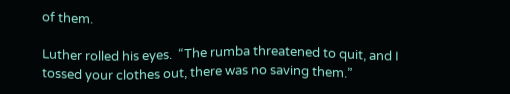of them.

Luther rolled his eyes.  “The rumba threatened to quit, and I tossed your clothes out, there was no saving them.”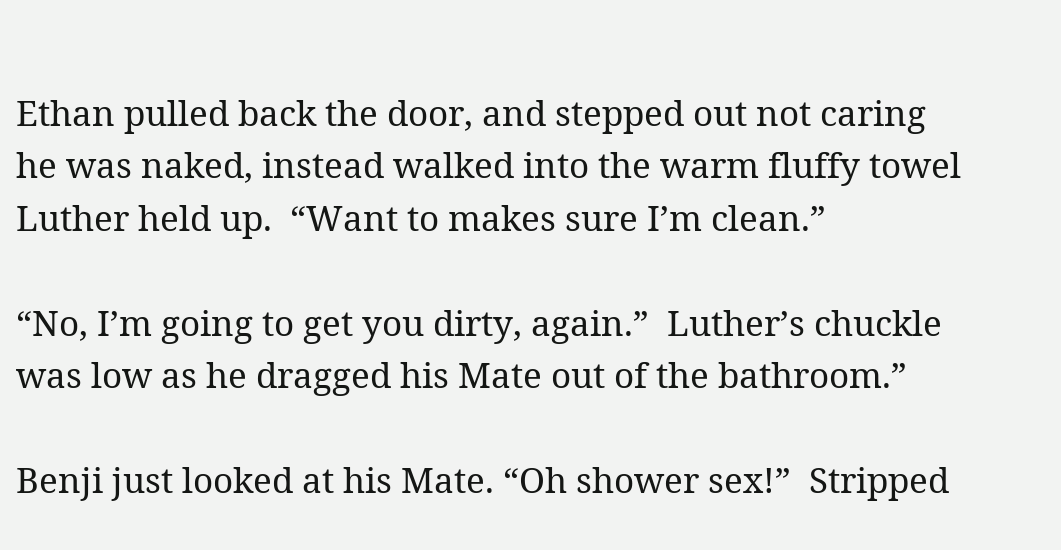Ethan pulled back the door, and stepped out not caring he was naked, instead walked into the warm fluffy towel Luther held up.  “Want to makes sure I’m clean.”

“No, I’m going to get you dirty, again.”  Luther’s chuckle was low as he dragged his Mate out of the bathroom.”

Benji just looked at his Mate. “Oh shower sex!”  Stripped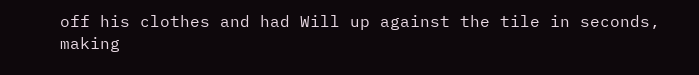off his clothes and had Will up against the tile in seconds, making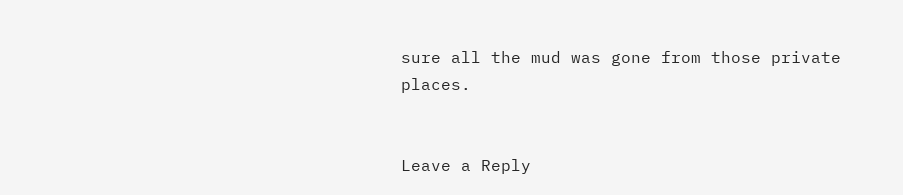sure all the mud was gone from those private places.


Leave a Reply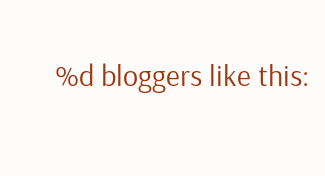%d bloggers like this: